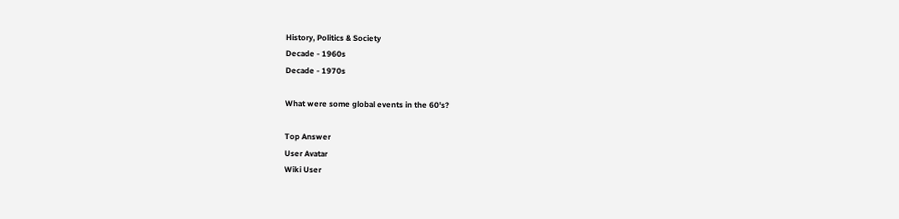History, Politics & Society
Decade - 1960s
Decade - 1970s

What were some global events in the 60's?

Top Answer
User Avatar
Wiki User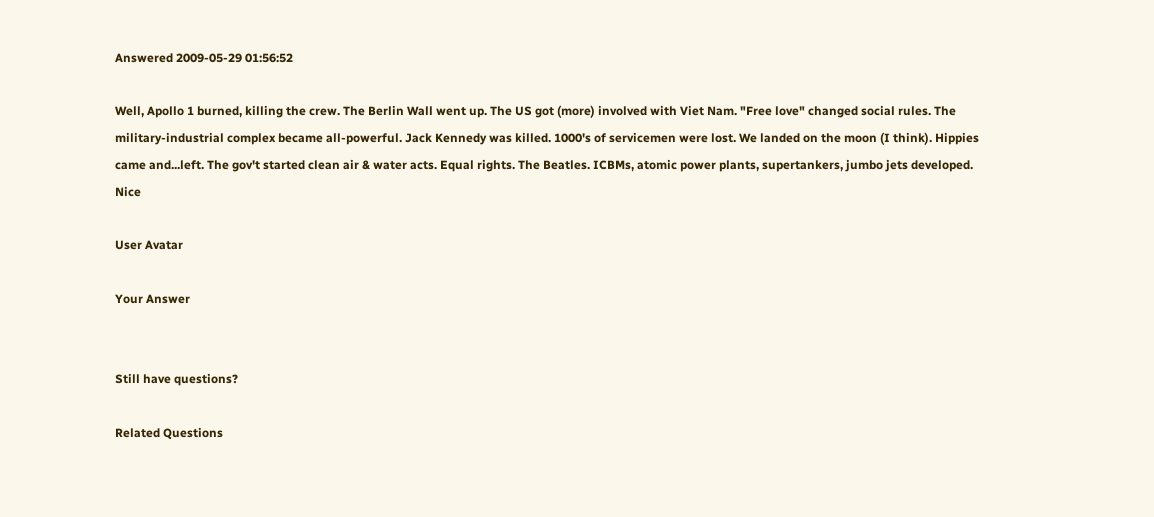Answered 2009-05-29 01:56:52

Well, Apollo 1 burned, killing the crew. The Berlin Wall went up. The US got (more) involved with Viet Nam. "Free love" changed social rules. The military-industrial complex became all-powerful. Jack Kennedy was killed. 1000's of servicemen were lost. We landed on the moon (I think). Hippies came and...left. The gov't started clean air & water acts. Equal rights. The Beatles. ICBMs, atomic power plants, supertankers, jumbo jets developed. Nice

User Avatar

Your Answer


Still have questions?

Related Questions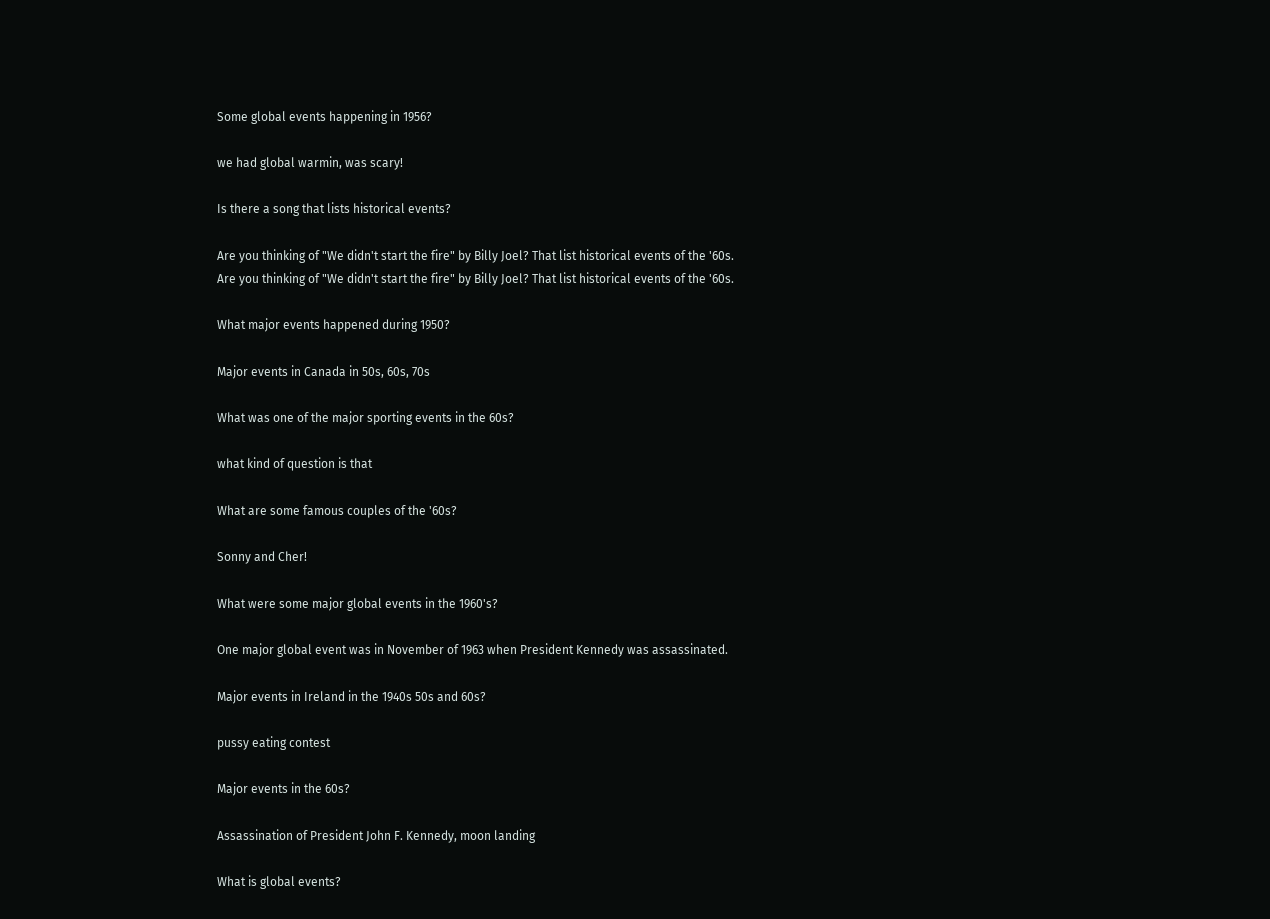Some global events happening in 1956?

we had global warmin, was scary!

Is there a song that lists historical events?

Are you thinking of "We didn't start the fire" by Billy Joel? That list historical events of the '60s. Are you thinking of "We didn't start the fire" by Billy Joel? That list historical events of the '60s.

What major events happened during 1950?

Major events in Canada in 50s, 60s, 70s

What was one of the major sporting events in the 60s?

what kind of question is that

What are some famous couples of the '60s?

Sonny and Cher!

What were some major global events in the 1960's?

One major global event was in November of 1963 when President Kennedy was assassinated.

Major events in Ireland in the 1940s 50s and 60s?

pussy eating contest

Major events in the 60s?

Assassination of President John F. Kennedy, moon landing

What is global events?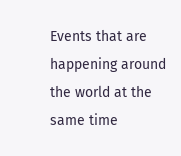Events that are happening around the world at the same time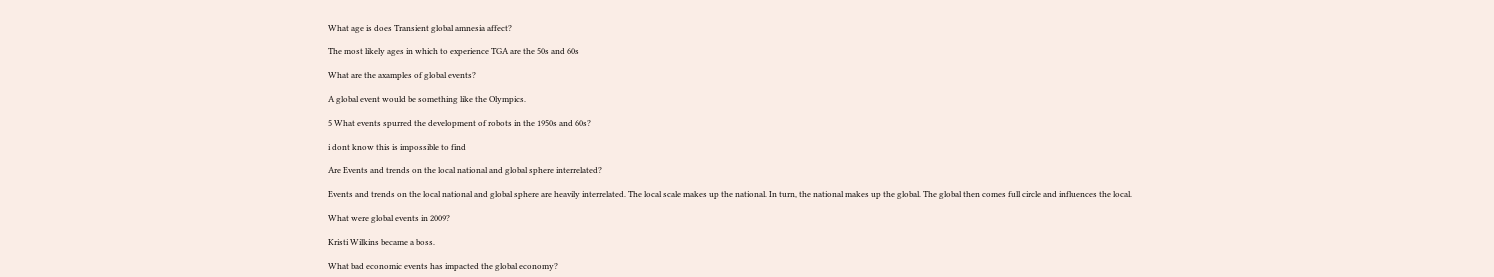What age is does Transient global amnesia affect?

The most likely ages in which to experience TGA are the 50s and 60s

What are the axamples of global events?

A global event would be something like the Olympics.

5 What events spurred the development of robots in the 1950s and 60s?

i dont know this is impossible to find

Are Events and trends on the local national and global sphere interrelated?

Events and trends on the local national and global sphere are heavily interrelated. The local scale makes up the national. In turn, the national makes up the global. The global then comes full circle and influences the local.

What were global events in 2009?

Kristi Wilkins became a boss.

What bad economic events has impacted the global economy?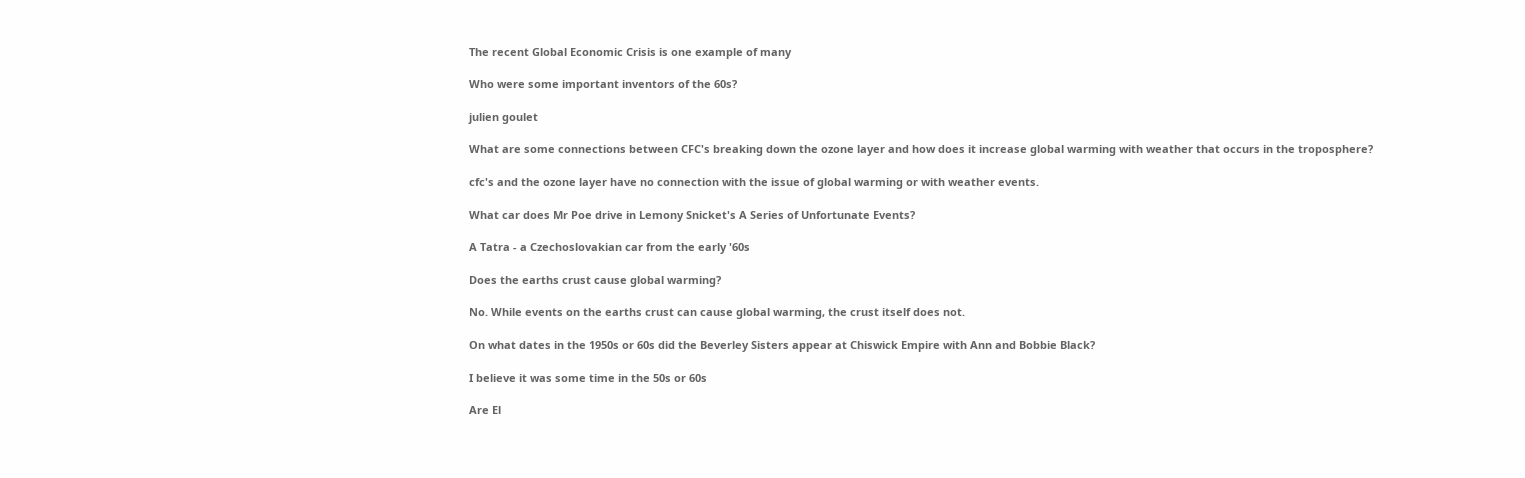The recent Global Economic Crisis is one example of many

Who were some important inventors of the 60s?

julien goulet

What are some connections between CFC's breaking down the ozone layer and how does it increase global warming with weather that occurs in the troposphere?

cfc's and the ozone layer have no connection with the issue of global warming or with weather events.

What car does Mr Poe drive in Lemony Snicket's A Series of Unfortunate Events?

A Tatra - a Czechoslovakian car from the early '60s

Does the earths crust cause global warming?

No. While events on the earths crust can cause global warming, the crust itself does not.

On what dates in the 1950s or 60s did the Beverley Sisters appear at Chiswick Empire with Ann and Bobbie Black?

I believe it was some time in the 50s or 60s

Are El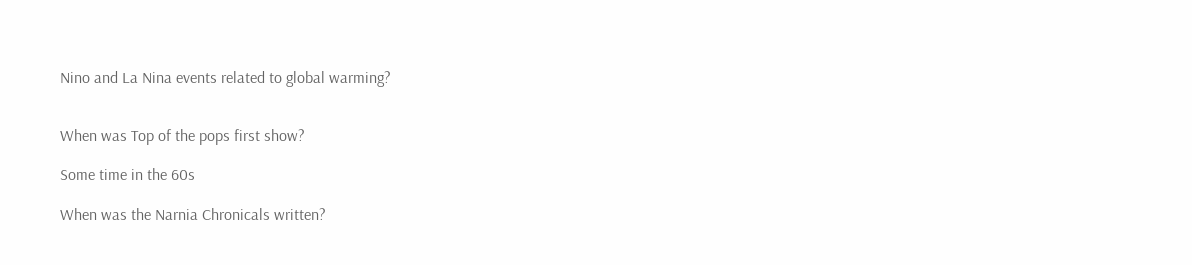Nino and La Nina events related to global warming?


When was Top of the pops first show?

Some time in the 60s

When was the Narnia Chronicals written?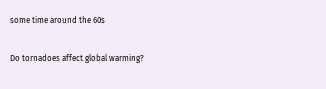some time around the 60s

Do tornadoes affect global warming?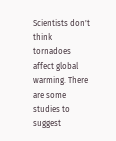Scientists don't think tornadoes affect global warming. There are some studies to suggest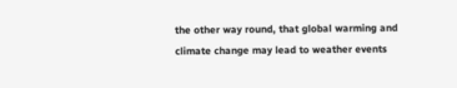the other way round, that global warming and climate change may lead to weather events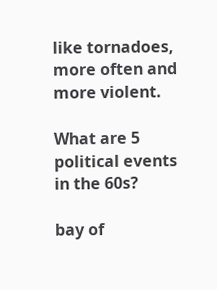like tornadoes, more often and more violent.

What are 5 political events in the 60s?

bay of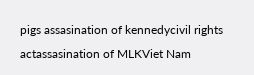pigs assasination of kennedycivil rights actassasination of MLKViet Nam